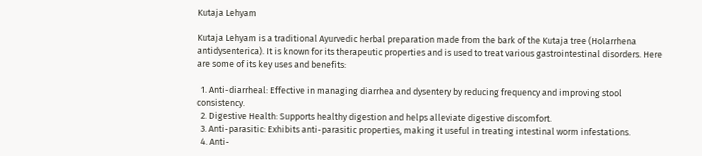Kutaja Lehyam

Kutaja Lehyam is a traditional Ayurvedic herbal preparation made from the bark of the Kutaja tree (Holarrhena antidysenterica). It is known for its therapeutic properties and is used to treat various gastrointestinal disorders. Here are some of its key uses and benefits:

  1. Anti-diarrheal: Effective in managing diarrhea and dysentery by reducing frequency and improving stool consistency.
  2. Digestive Health: Supports healthy digestion and helps alleviate digestive discomfort.
  3. Anti-parasitic: Exhibits anti-parasitic properties, making it useful in treating intestinal worm infestations.
  4. Anti-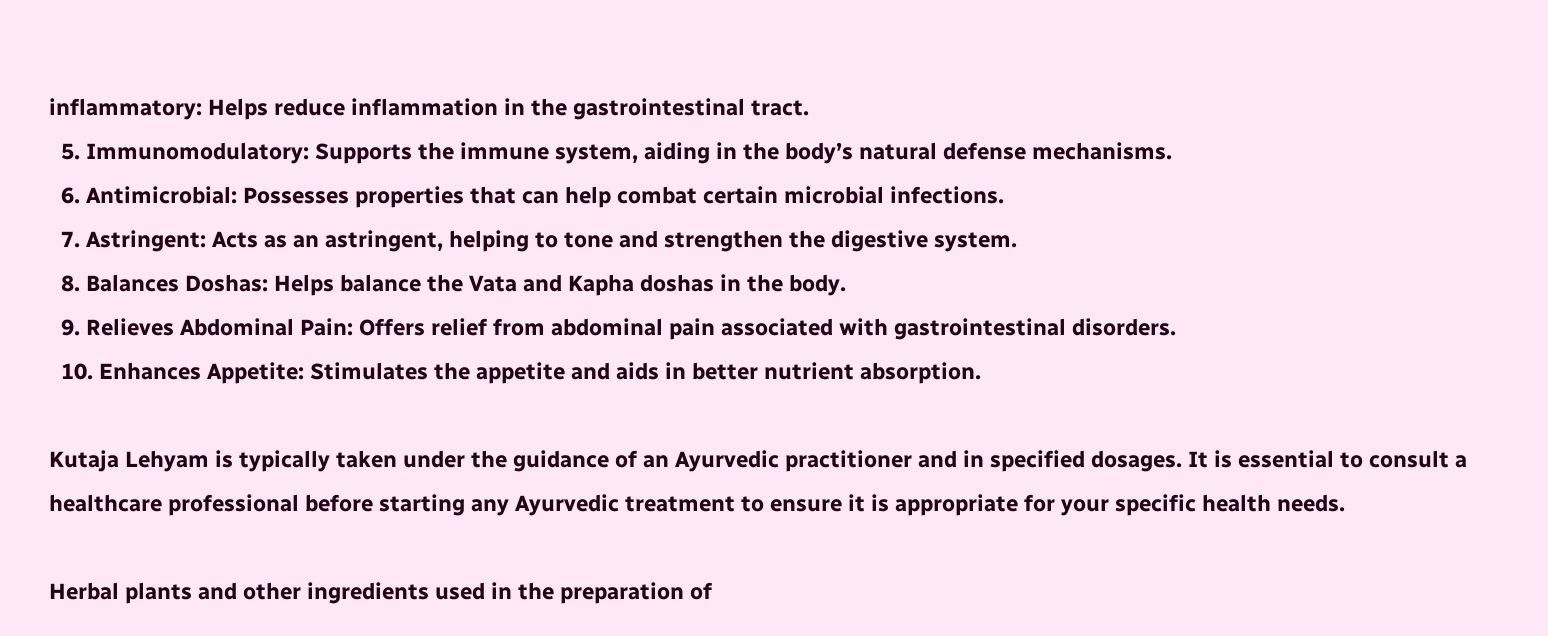inflammatory: Helps reduce inflammation in the gastrointestinal tract.
  5. Immunomodulatory: Supports the immune system, aiding in the body’s natural defense mechanisms.
  6. Antimicrobial: Possesses properties that can help combat certain microbial infections.
  7. Astringent: Acts as an astringent, helping to tone and strengthen the digestive system.
  8. Balances Doshas: Helps balance the Vata and Kapha doshas in the body.
  9. Relieves Abdominal Pain: Offers relief from abdominal pain associated with gastrointestinal disorders.
  10. Enhances Appetite: Stimulates the appetite and aids in better nutrient absorption.

Kutaja Lehyam is typically taken under the guidance of an Ayurvedic practitioner and in specified dosages. It is essential to consult a healthcare professional before starting any Ayurvedic treatment to ensure it is appropriate for your specific health needs.

Herbal plants and other ingredients used in the preparation of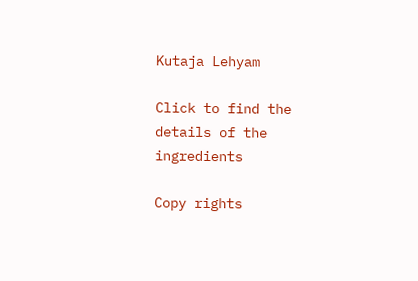Kutaja Lehyam

Click to find the details of the ingredients

Copy rights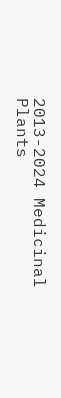2013-2024 Medicinal Plants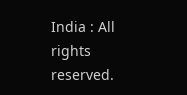India : All rights reserved.